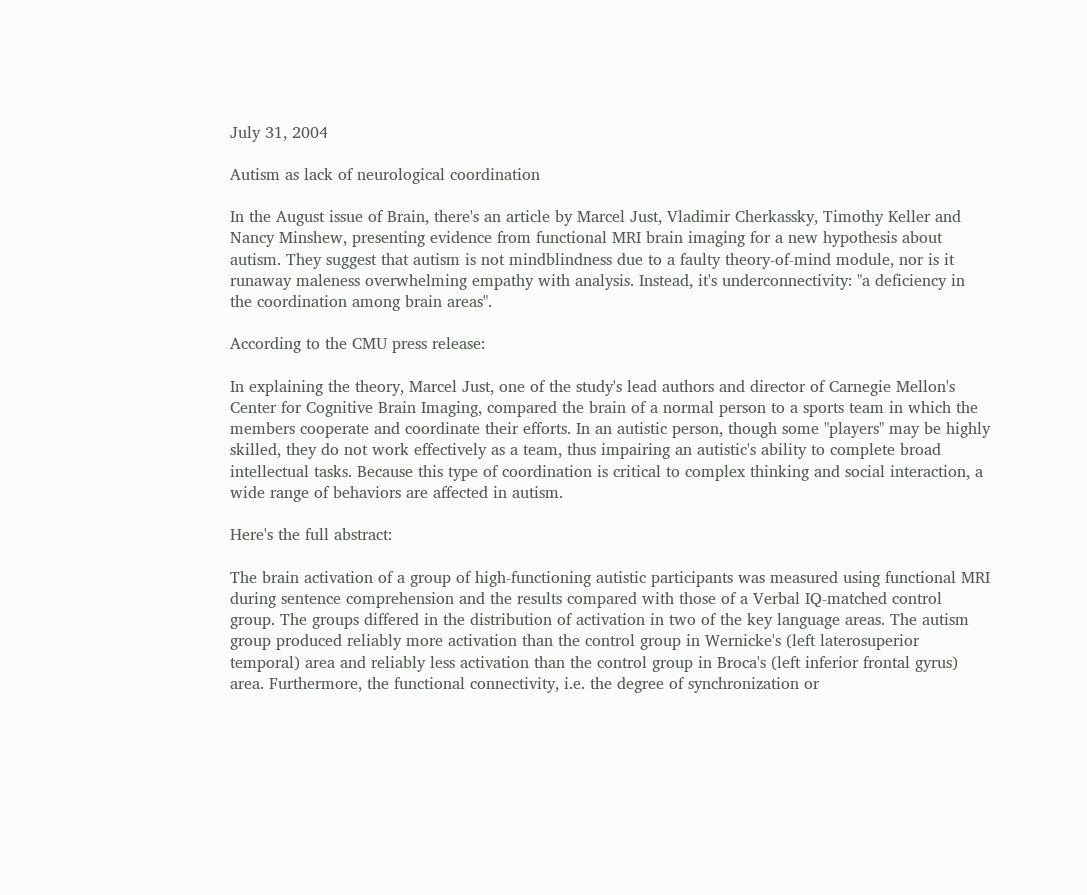July 31, 2004

Autism as lack of neurological coordination

In the August issue of Brain, there's an article by Marcel Just, Vladimir Cherkassky, Timothy Keller and Nancy Minshew, presenting evidence from functional MRI brain imaging for a new hypothesis about autism. They suggest that autism is not mindblindness due to a faulty theory-of-mind module, nor is it runaway maleness overwhelming empathy with analysis. Instead, it's underconnectivity: "a deficiency in the coordination among brain areas".

According to the CMU press release:

In explaining the theory, Marcel Just, one of the study's lead authors and director of Carnegie Mellon's Center for Cognitive Brain Imaging, compared the brain of a normal person to a sports team in which the members cooperate and coordinate their efforts. In an autistic person, though some "players" may be highly skilled, they do not work effectively as a team, thus impairing an autistic's ability to complete broad intellectual tasks. Because this type of coordination is critical to complex thinking and social interaction, a wide range of behaviors are affected in autism.

Here's the full abstract:

The brain activation of a group of high-functioning autistic participants was measured using functional MRI during sentence comprehension and the results compared with those of a Verbal IQ-matched control group. The groups differed in the distribution of activation in two of the key language areas. The autism group produced reliably more activation than the control group in Wernicke's (left laterosuperior temporal) area and reliably less activation than the control group in Broca's (left inferior frontal gyrus) area. Furthermore, the functional connectivity, i.e. the degree of synchronization or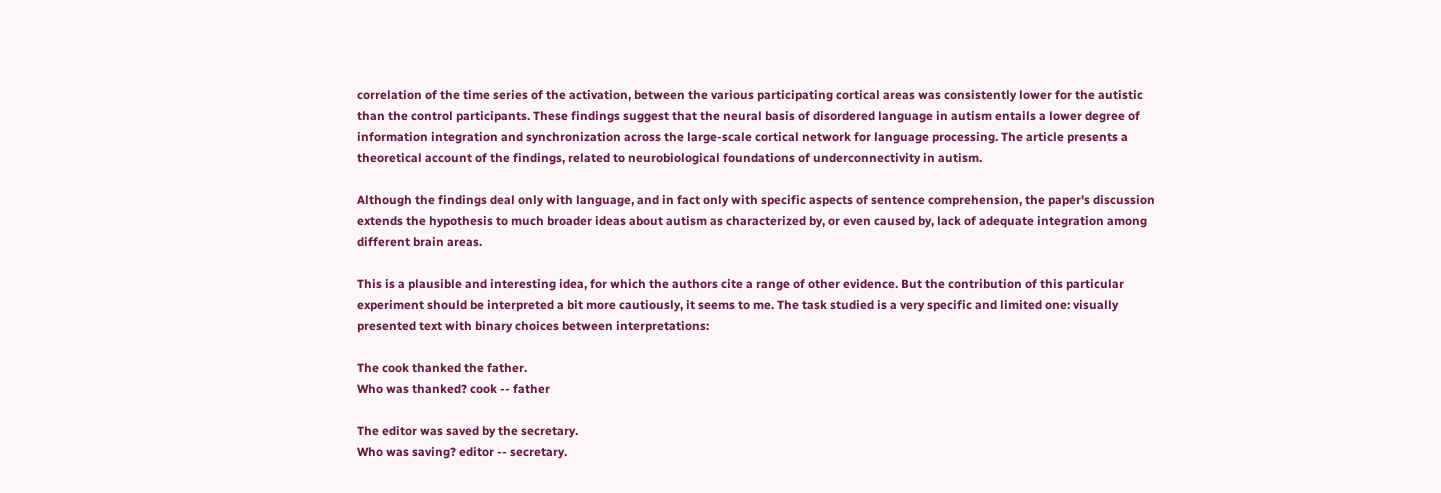correlation of the time series of the activation, between the various participating cortical areas was consistently lower for the autistic than the control participants. These findings suggest that the neural basis of disordered language in autism entails a lower degree of information integration and synchronization across the large-scale cortical network for language processing. The article presents a theoretical account of the findings, related to neurobiological foundations of underconnectivity in autism.

Although the findings deal only with language, and in fact only with specific aspects of sentence comprehension, the paper's discussion extends the hypothesis to much broader ideas about autism as characterized by, or even caused by, lack of adequate integration among different brain areas.

This is a plausible and interesting idea, for which the authors cite a range of other evidence. But the contribution of this particular experiment should be interpreted a bit more cautiously, it seems to me. The task studied is a very specific and limited one: visually presented text with binary choices between interpretations:

The cook thanked the father.
Who was thanked? cook -- father

The editor was saved by the secretary.
Who was saving? editor -- secretary.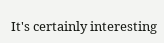It's certainly interesting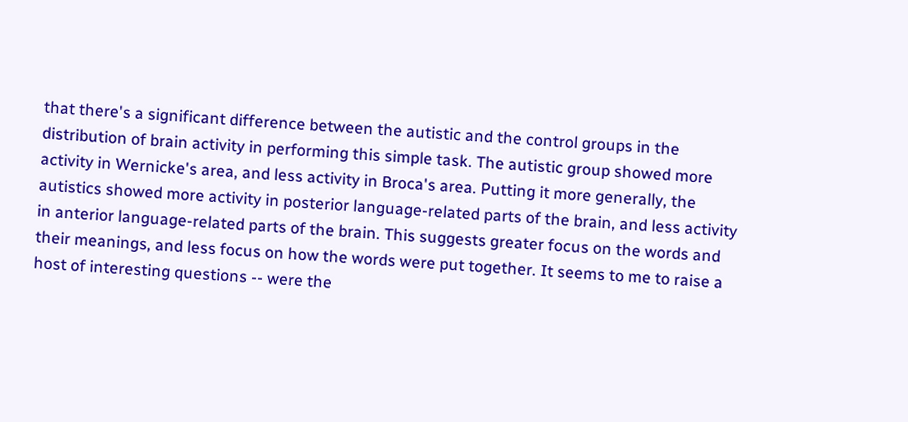that there's a significant difference between the autistic and the control groups in the distribution of brain activity in performing this simple task. The autistic group showed more activity in Wernicke's area, and less activity in Broca's area. Putting it more generally, the autistics showed more activity in posterior language-related parts of the brain, and less activity in anterior language-related parts of the brain. This suggests greater focus on the words and their meanings, and less focus on how the words were put together. It seems to me to raise a host of interesting questions -- were the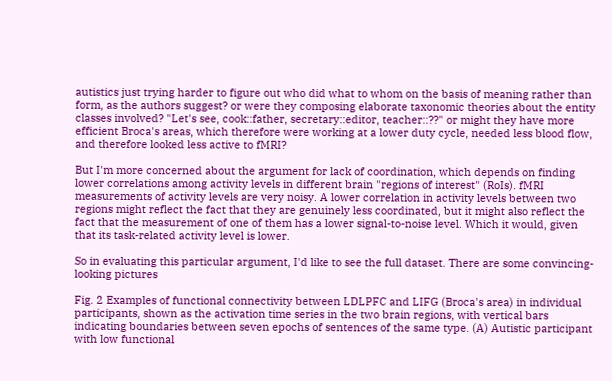autistics just trying harder to figure out who did what to whom on the basis of meaning rather than form, as the authors suggest? or were they composing elaborate taxonomic theories about the entity classes involved? "Let's see, cook::father, secretary::editor, teacher::??" or might they have more efficient Broca's areas, which therefore were working at a lower duty cycle, needed less blood flow, and therefore looked less active to fMRI?

But I'm more concerned about the argument for lack of coordination, which depends on finding lower correlations among activity levels in different brain "regions of interest" (RoIs). fMRI measurements of activity levels are very noisy. A lower correlation in activity levels between two regions might reflect the fact that they are genuinely less coordinated, but it might also reflect the fact that the measurement of one of them has a lower signal-to-noise level. Which it would, given that its task-related activity level is lower.

So in evaluating this particular argument, I'd like to see the full dataset. There are some convincing-looking pictures

Fig. 2 Examples of functional connectivity between LDLPFC and LIFG (Broca's area) in individual participants, shown as the activation time series in the two brain regions, with vertical bars indicating boundaries between seven epochs of sentences of the same type. (A) Autistic participant with low functional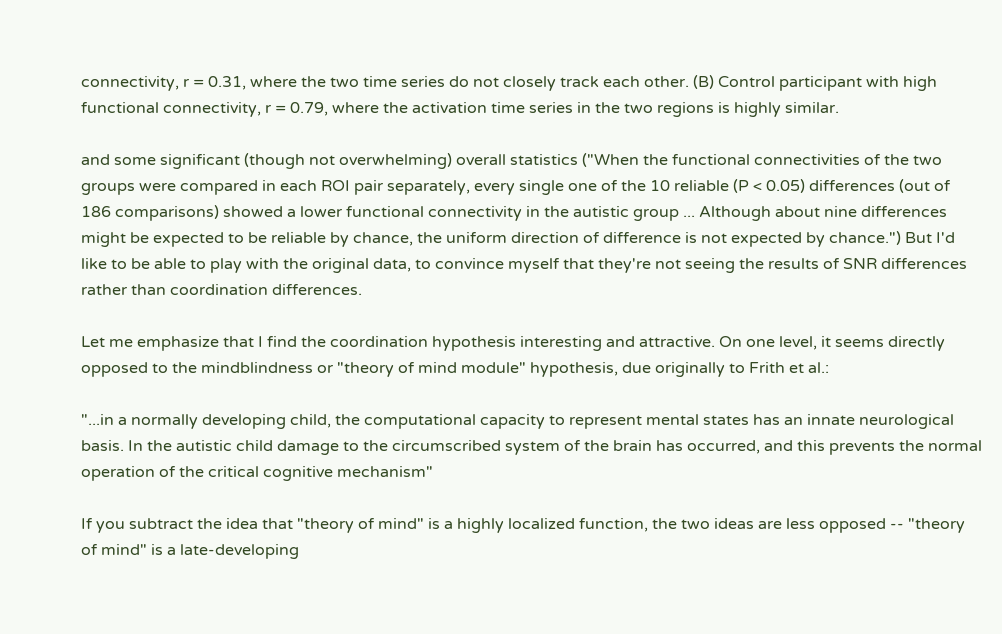connectivity, r = 0.31, where the two time series do not closely track each other. (B) Control participant with high functional connectivity, r = 0.79, where the activation time series in the two regions is highly similar.

and some significant (though not overwhelming) overall statistics ("When the functional connectivities of the two groups were compared in each ROI pair separately, every single one of the 10 reliable (P < 0.05) differences (out of 186 comparisons) showed a lower functional connectivity in the autistic group ... Although about nine differences might be expected to be reliable by chance, the uniform direction of difference is not expected by chance.") But I'd like to be able to play with the original data, to convince myself that they're not seeing the results of SNR differences rather than coordination differences.

Let me emphasize that I find the coordination hypothesis interesting and attractive. On one level, it seems directly opposed to the mindblindness or "theory of mind module" hypothesis, due originally to Frith et al.:

"...in a normally developing child, the computational capacity to represent mental states has an innate neurological basis. In the autistic child damage to the circumscribed system of the brain has occurred, and this prevents the normal operation of the critical cognitive mechanism"

If you subtract the idea that "theory of mind" is a highly localized function, the two ideas are less opposed -- "theory of mind" is a late-developing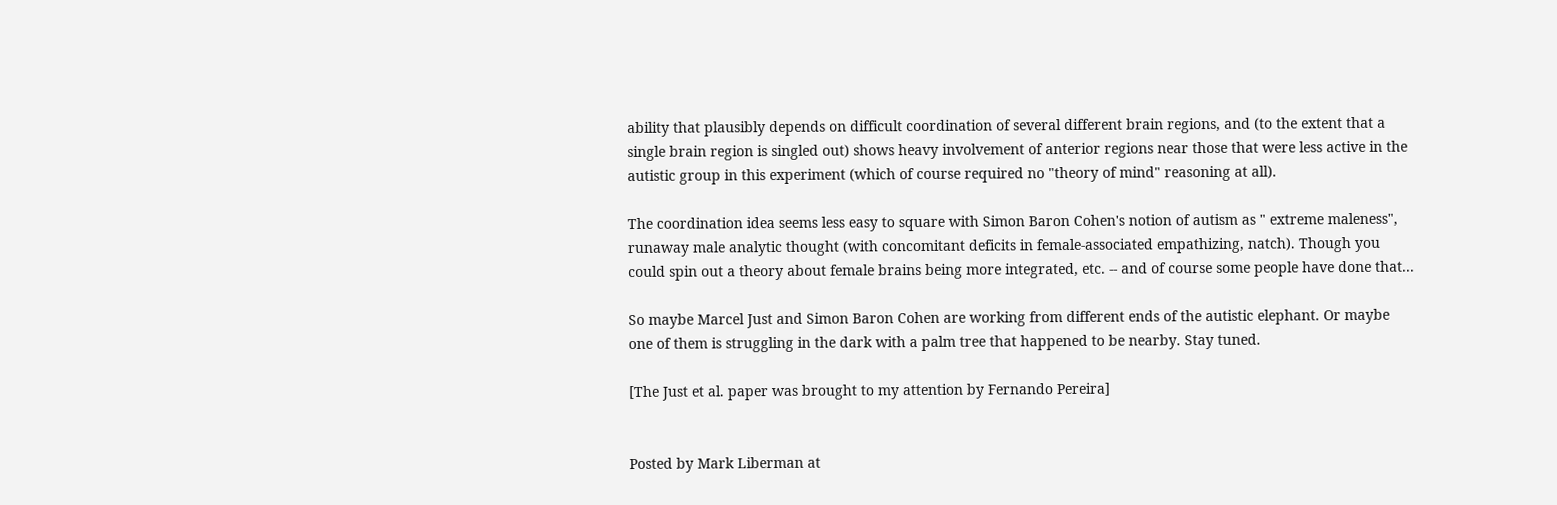ability that plausibly depends on difficult coordination of several different brain regions, and (to the extent that a single brain region is singled out) shows heavy involvement of anterior regions near those that were less active in the autistic group in this experiment (which of course required no "theory of mind" reasoning at all).

The coordination idea seems less easy to square with Simon Baron Cohen's notion of autism as " extreme maleness", runaway male analytic thought (with concomitant deficits in female-associated empathizing, natch). Though you could spin out a theory about female brains being more integrated, etc. -- and of course some people have done that...

So maybe Marcel Just and Simon Baron Cohen are working from different ends of the autistic elephant. Or maybe one of them is struggling in the dark with a palm tree that happened to be nearby. Stay tuned.

[The Just et al. paper was brought to my attention by Fernando Pereira]


Posted by Mark Liberman at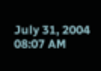July 31, 2004 08:07 AM